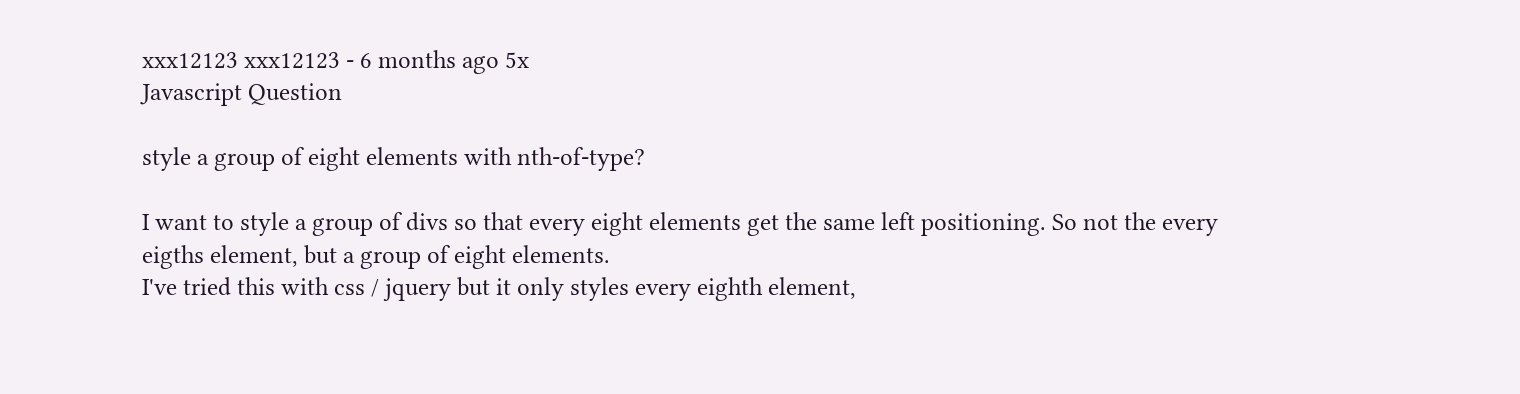xxx12123 xxx12123 - 6 months ago 5x
Javascript Question

style a group of eight elements with nth-of-type?

I want to style a group of divs so that every eight elements get the same left positioning. So not the every eigths element, but a group of eight elements.
I've tried this with css / jquery but it only styles every eighth element,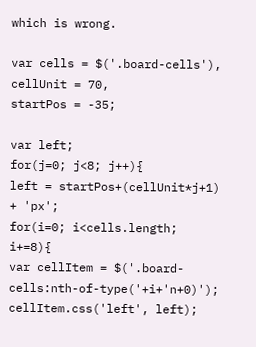which is wrong.

var cells = $('.board-cells'),
cellUnit = 70,
startPos = -35;

var left;
for(j=0; j<8; j++){
left = startPos+(cellUnit*j+1) + 'px';
for(i=0; i<cells.length; i+=8){
var cellItem = $('.board-cells:nth-of-type('+i+'n+0)');
cellItem.css('left', left);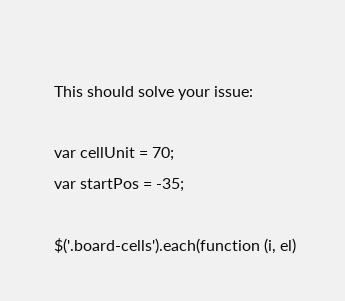This should solve your issue:

var cellUnit = 70;
var startPos = -35;

$('.board-cells').each(function (i, el)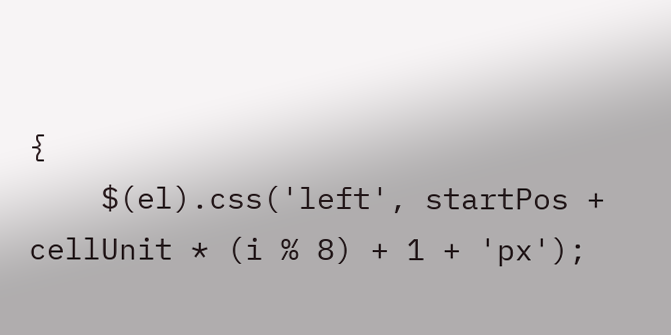{
    $(el).css('left', startPos + cellUnit * (i % 8) + 1 + 'px');